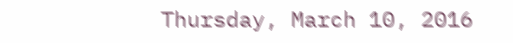Thursday, March 10, 2016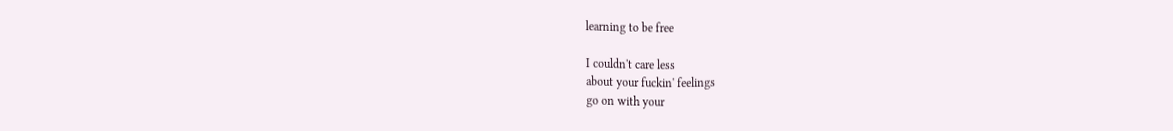learning to be free

I couldn't care less
about your fuckin' feelings
go on with your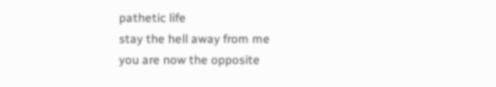pathetic life
stay the hell away from me
you are now the opposite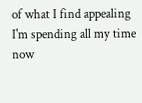of what I find appealing
I'm spending all my time now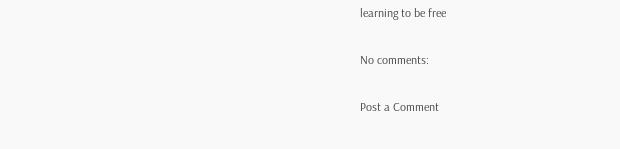learning to be free

No comments:

Post a Comment